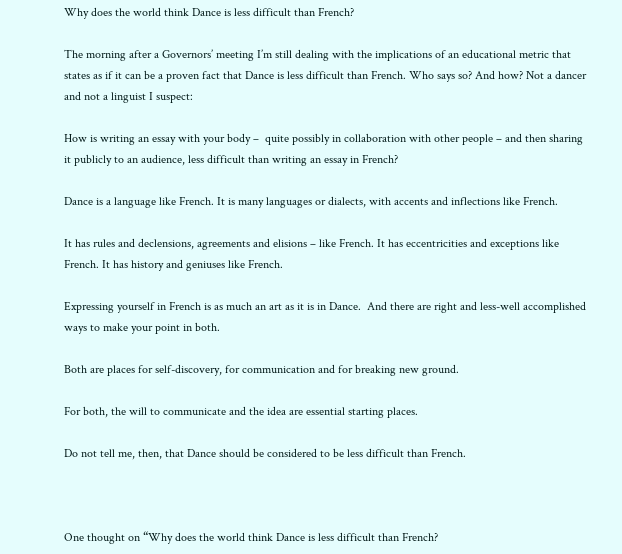Why does the world think Dance is less difficult than French?

The morning after a Governors’ meeting I’m still dealing with the implications of an educational metric that states as if it can be a proven fact that Dance is less difficult than French. Who says so? And how? Not a dancer and not a linguist I suspect:

How is writing an essay with your body –  quite possibly in collaboration with other people – and then sharing it publicly to an audience, less difficult than writing an essay in French?

Dance is a language like French. It is many languages or dialects, with accents and inflections like French.

It has rules and declensions, agreements and elisions – like French. It has eccentricities and exceptions like French. It has history and geniuses like French.

Expressing yourself in French is as much an art as it is in Dance.  And there are right and less-well accomplished ways to make your point in both.

Both are places for self-discovery, for communication and for breaking new ground.

For both, the will to communicate and the idea are essential starting places.

Do not tell me, then, that Dance should be considered to be less difficult than French.



One thought on “Why does the world think Dance is less difficult than French?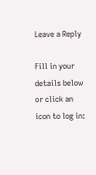Leave a Reply

Fill in your details below or click an icon to log in: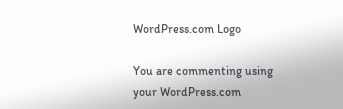WordPress.com Logo

You are commenting using your WordPress.com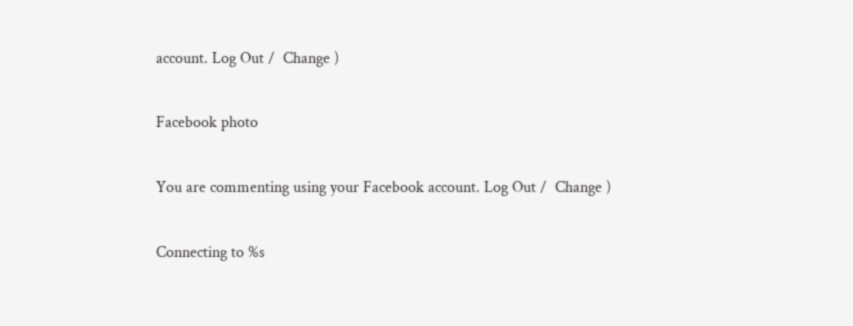account. Log Out /  Change )

Facebook photo

You are commenting using your Facebook account. Log Out /  Change )

Connecting to %s